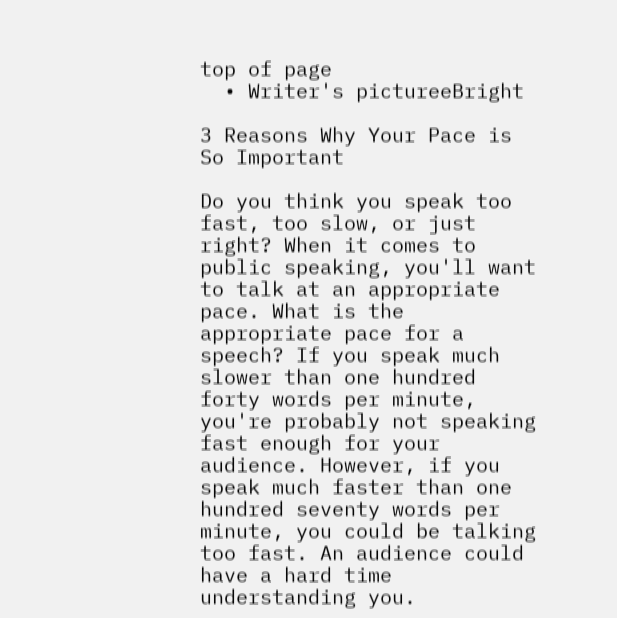top of page
  • Writer's pictureeBright

3 Reasons Why Your Pace is So Important

Do you think you speak too fast, too slow, or just right? When it comes to public speaking, you'll want to talk at an appropriate pace. What is the appropriate pace for a speech? If you speak much slower than one hundred forty words per minute, you're probably not speaking fast enough for your audience. However, if you speak much faster than one hundred seventy words per minute, you could be talking too fast. An audience could have a hard time understanding you.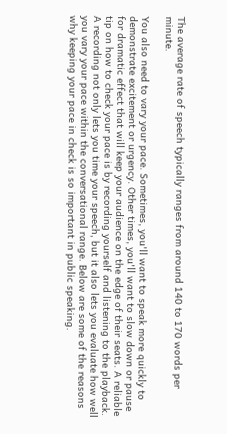The average rate of speech typically ranges from around 140 to 170 words per minute.

You also need to vary your pace. Sometimes, you'll want to speak more quickly to demonstrate excitement or urgency. Other times, you'll want to slow down or pause for dramatic effect that will keep your audience on the edge of their seats. A reliable tip on how to check your pace is by recording yourself and listening to the playback. A recording not only lets you time your speech, but it also lets you evaluate how well you vary your pace within the conversational range. Below are some of the reasons why keeping your pace in check is so important in public speaking.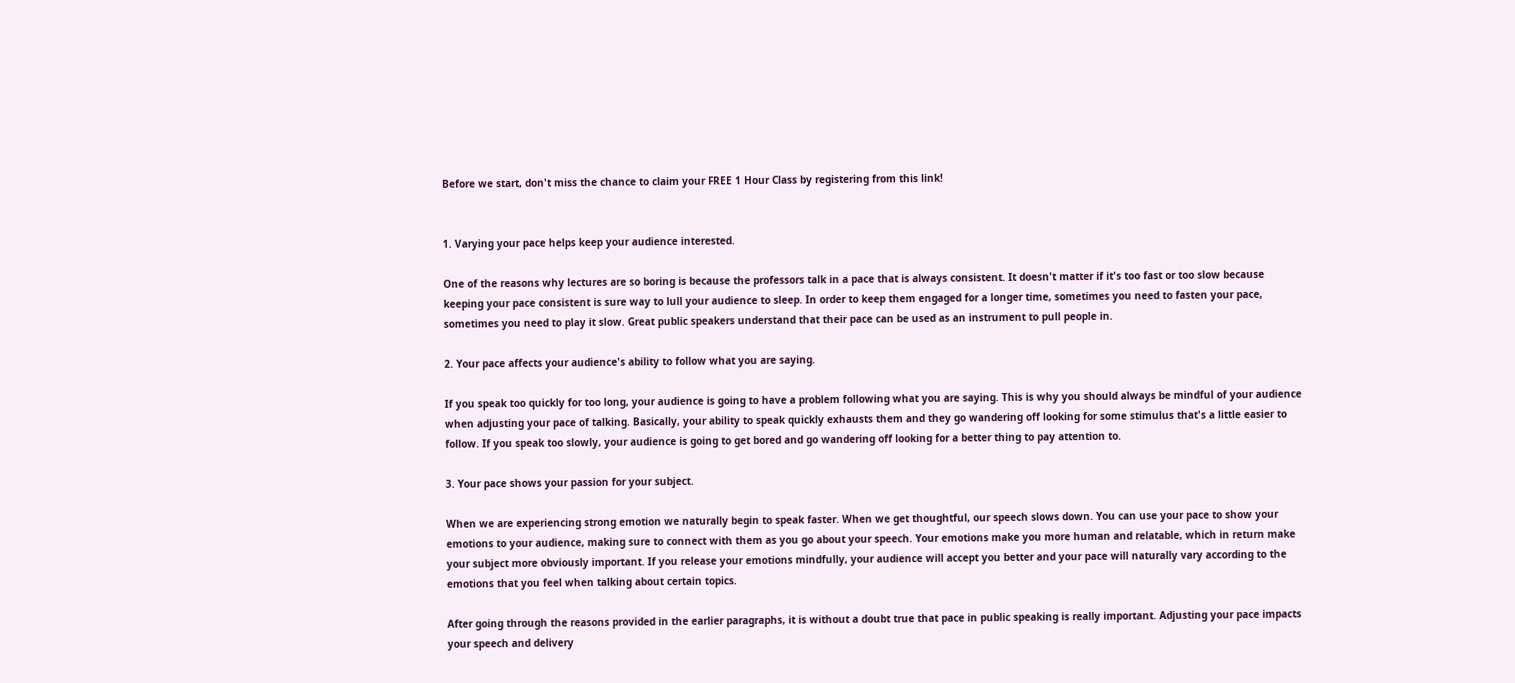Before we start, don't miss the chance to claim your FREE 1 Hour Class by registering from this link!


1. Varying your pace helps keep your audience interested.

One of the reasons why lectures are so boring is because the professors talk in a pace that is always consistent. It doesn't matter if it's too fast or too slow because keeping your pace consistent is sure way to lull your audience to sleep. In order to keep them engaged for a longer time, sometimes you need to fasten your pace, sometimes you need to play it slow. Great public speakers understand that their pace can be used as an instrument to pull people in.

2. Your pace affects your audience's ability to follow what you are saying.

If you speak too quickly for too long, your audience is going to have a problem following what you are saying. This is why you should always be mindful of your audience when adjusting your pace of talking. Basically, your ability to speak quickly exhausts them and they go wandering off looking for some stimulus that's a little easier to follow. If you speak too slowly, your audience is going to get bored and go wandering off looking for a better thing to pay attention to.

3. Your pace shows your passion for your subject.

When we are experiencing strong emotion we naturally begin to speak faster. When we get thoughtful, our speech slows down. You can use your pace to show your emotions to your audience, making sure to connect with them as you go about your speech. Your emotions make you more human and relatable, which in return make your subject more obviously important. If you release your emotions mindfully, your audience will accept you better and your pace will naturally vary according to the emotions that you feel when talking about certain topics.

After going through the reasons provided in the earlier paragraphs, it is without a doubt true that pace in public speaking is really important. Adjusting your pace impacts your speech and delivery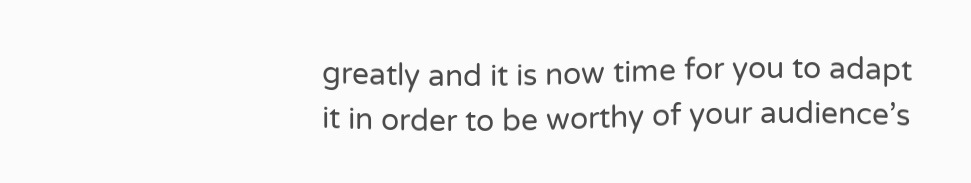greatly and it is now time for you to adapt it in order to be worthy of your audience’s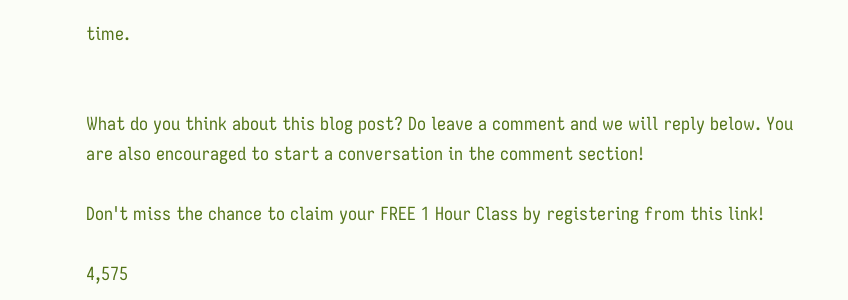time.


What do you think about this blog post? Do leave a comment and we will reply below. You are also encouraged to start a conversation in the comment section!

Don't miss the chance to claim your FREE 1 Hour Class by registering from this link!

4,575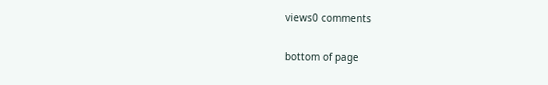views0 comments


bottom of page